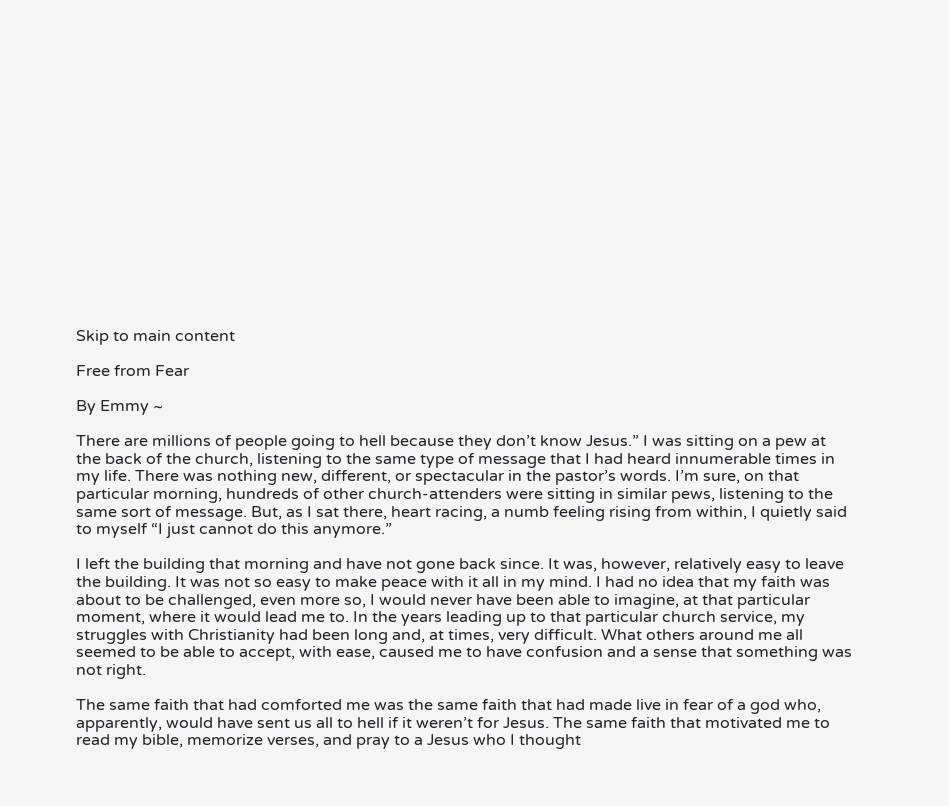Skip to main content

Free from Fear

By Emmy ~

There are millions of people going to hell because they don’t know Jesus.” I was sitting on a pew at the back of the church, listening to the same type of message that I had heard innumerable times in my life. There was nothing new, different, or spectacular in the pastor’s words. I’m sure, on that particular morning, hundreds of other church-attenders were sitting in similar pews, listening to the same sort of message. But, as I sat there, heart racing, a numb feeling rising from within, I quietly said to myself “I just cannot do this anymore.”

I left the building that morning and have not gone back since. It was, however, relatively easy to leave the building. It was not so easy to make peace with it all in my mind. I had no idea that my faith was about to be challenged, even more so, I would never have been able to imagine, at that particular moment, where it would lead me to. In the years leading up to that particular church service, my struggles with Christianity had been long and, at times, very difficult. What others around me all seemed to be able to accept, with ease, caused me to have confusion and a sense that something was not right.

The same faith that had comforted me was the same faith that had made live in fear of a god who, apparently, would have sent us all to hell if it weren’t for Jesus. The same faith that motivated me to read my bible, memorize verses, and pray to a Jesus who I thought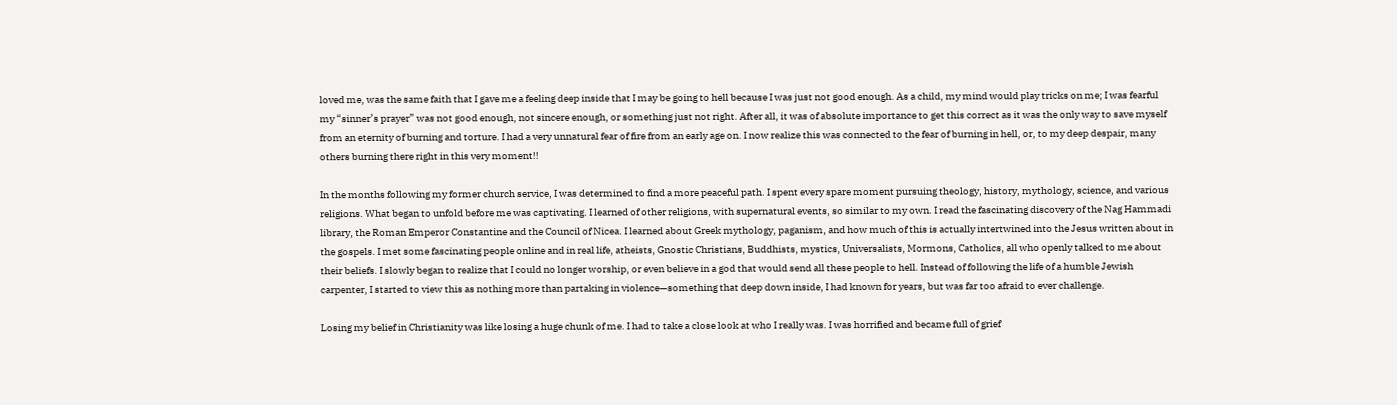loved me, was the same faith that I gave me a feeling deep inside that I may be going to hell because I was just not good enough. As a child, my mind would play tricks on me; I was fearful my “sinner’s prayer” was not good enough, not sincere enough, or something just not right. After all, it was of absolute importance to get this correct as it was the only way to save myself from an eternity of burning and torture. I had a very unnatural fear of fire from an early age on. I now realize this was connected to the fear of burning in hell, or, to my deep despair, many others burning there right in this very moment!!

In the months following my former church service, I was determined to find a more peaceful path. I spent every spare moment pursuing theology, history, mythology, science, and various religions. What began to unfold before me was captivating. I learned of other religions, with supernatural events, so similar to my own. I read the fascinating discovery of the Nag Hammadi library, the Roman Emperor Constantine and the Council of Nicea. I learned about Greek mythology, paganism, and how much of this is actually intertwined into the Jesus written about in the gospels. I met some fascinating people online and in real life, atheists, Gnostic Christians, Buddhists, mystics, Universalists, Mormons, Catholics, all who openly talked to me about their beliefs. I slowly began to realize that I could no longer worship, or even believe in a god that would send all these people to hell. Instead of following the life of a humble Jewish carpenter, I started to view this as nothing more than partaking in violence—something that deep down inside, I had known for years, but was far too afraid to ever challenge.

Losing my belief in Christianity was like losing a huge chunk of me. I had to take a close look at who I really was. I was horrified and became full of grief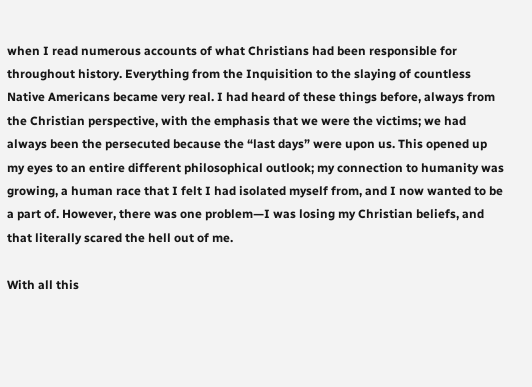when I read numerous accounts of what Christians had been responsible for throughout history. Everything from the Inquisition to the slaying of countless Native Americans became very real. I had heard of these things before, always from the Christian perspective, with the emphasis that we were the victims; we had always been the persecuted because the “last days” were upon us. This opened up my eyes to an entire different philosophical outlook; my connection to humanity was growing, a human race that I felt I had isolated myself from, and I now wanted to be a part of. However, there was one problem—I was losing my Christian beliefs, and that literally scared the hell out of me.

With all this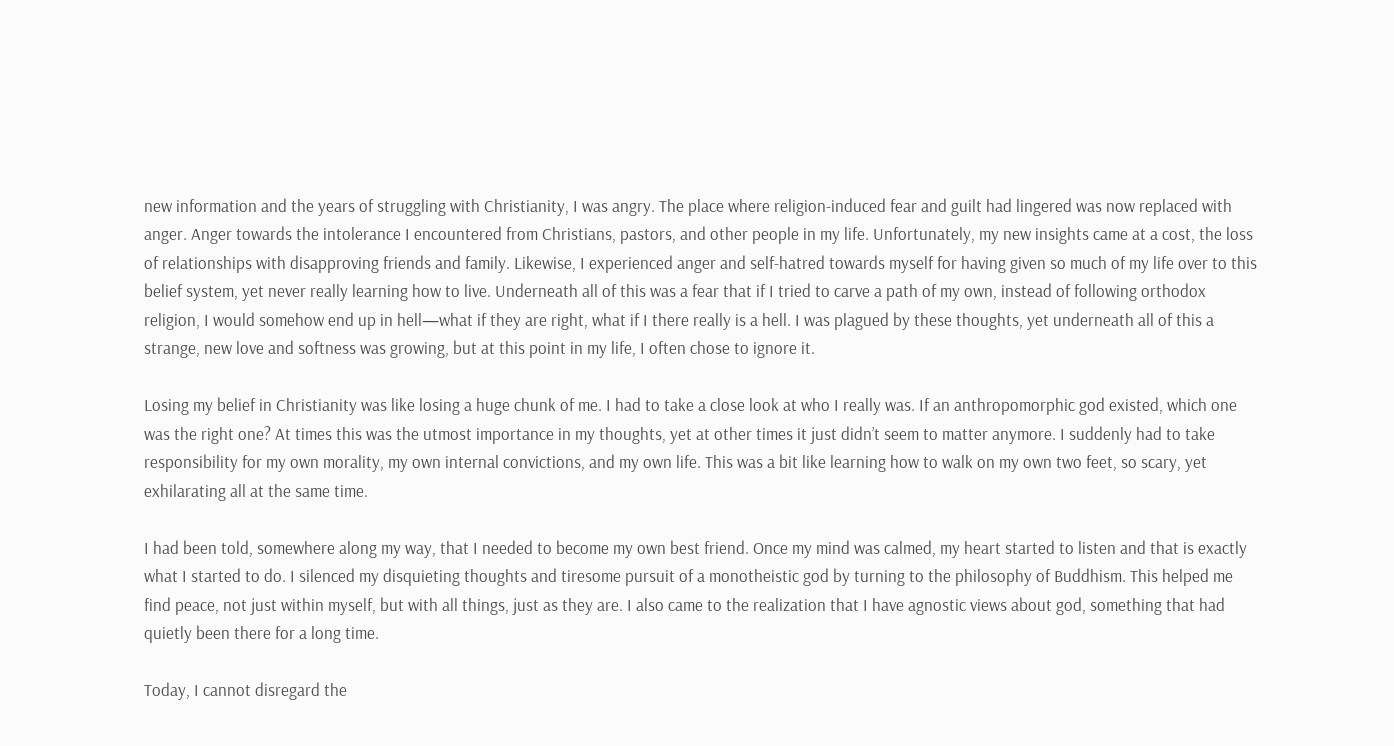new information and the years of struggling with Christianity, I was angry. The place where religion-induced fear and guilt had lingered was now replaced with anger. Anger towards the intolerance I encountered from Christians, pastors, and other people in my life. Unfortunately, my new insights came at a cost, the loss of relationships with disapproving friends and family. Likewise, I experienced anger and self-hatred towards myself for having given so much of my life over to this belief system, yet never really learning how to live. Underneath all of this was a fear that if I tried to carve a path of my own, instead of following orthodox religion, I would somehow end up in hell—what if they are right, what if I there really is a hell. I was plagued by these thoughts, yet underneath all of this a strange, new love and softness was growing, but at this point in my life, I often chose to ignore it.

Losing my belief in Christianity was like losing a huge chunk of me. I had to take a close look at who I really was. If an anthropomorphic god existed, which one was the right one? At times this was the utmost importance in my thoughts, yet at other times it just didn’t seem to matter anymore. I suddenly had to take responsibility for my own morality, my own internal convictions, and my own life. This was a bit like learning how to walk on my own two feet, so scary, yet exhilarating all at the same time.

I had been told, somewhere along my way, that I needed to become my own best friend. Once my mind was calmed, my heart started to listen and that is exactly what I started to do. I silenced my disquieting thoughts and tiresome pursuit of a monotheistic god by turning to the philosophy of Buddhism. This helped me find peace, not just within myself, but with all things, just as they are. I also came to the realization that I have agnostic views about god, something that had quietly been there for a long time.

Today, I cannot disregard the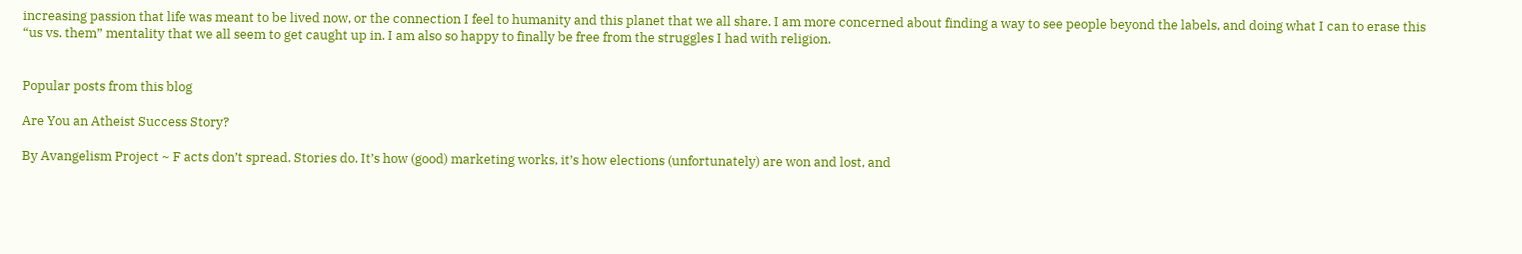increasing passion that life was meant to be lived now, or the connection I feel to humanity and this planet that we all share. I am more concerned about finding a way to see people beyond the labels, and doing what I can to erase this “us vs. them” mentality that we all seem to get caught up in. I am also so happy to finally be free from the struggles I had with religion.


Popular posts from this blog

Are You an Atheist Success Story?

By Avangelism Project ~ F acts don’t spread. Stories do. It’s how (good) marketing works, it’s how elections (unfortunately) are won and lost, and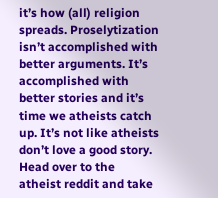it’s how (all) religion spreads. Proselytization isn’t accomplished with better arguments. It’s accomplished with better stories and it’s time we atheists catch up. It’s not like atheists don’t love a good story. Head over to the atheist reddit and take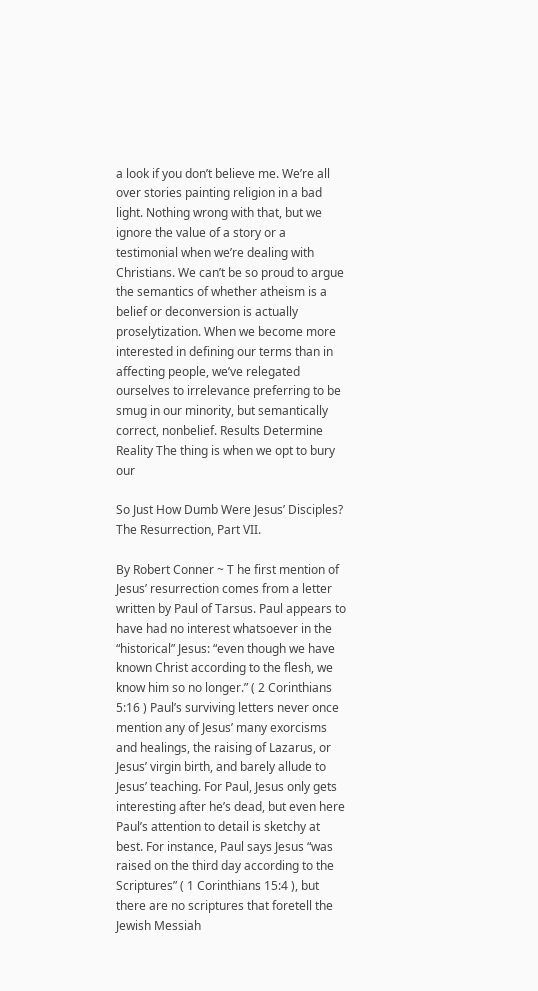a look if you don’t believe me. We’re all over stories painting religion in a bad light. Nothing wrong with that, but we ignore the value of a story or a testimonial when we’re dealing with Christians. We can’t be so proud to argue the semantics of whether atheism is a belief or deconversion is actually proselytization. When we become more interested in defining our terms than in affecting people, we’ve relegated ourselves to irrelevance preferring to be smug in our minority, but semantically correct, nonbelief. Results Determine Reality The thing is when we opt to bury our

So Just How Dumb Were Jesus’ Disciples? The Resurrection, Part VII.

By Robert Conner ~ T he first mention of Jesus’ resurrection comes from a letter written by Paul of Tarsus. Paul appears to have had no interest whatsoever in the “historical” Jesus: “even though we have known Christ according to the flesh, we know him so no longer.” ( 2 Corinthians 5:16 ) Paul’s surviving letters never once mention any of Jesus’ many exorcisms and healings, the raising of Lazarus, or Jesus’ virgin birth, and barely allude to Jesus’ teaching. For Paul, Jesus only gets interesting after he’s dead, but even here Paul’s attention to detail is sketchy at best. For instance, Paul says Jesus “was raised on the third day according to the Scriptures” ( 1 Corinthians 15:4 ), but there are no scriptures that foretell the Jewish Messiah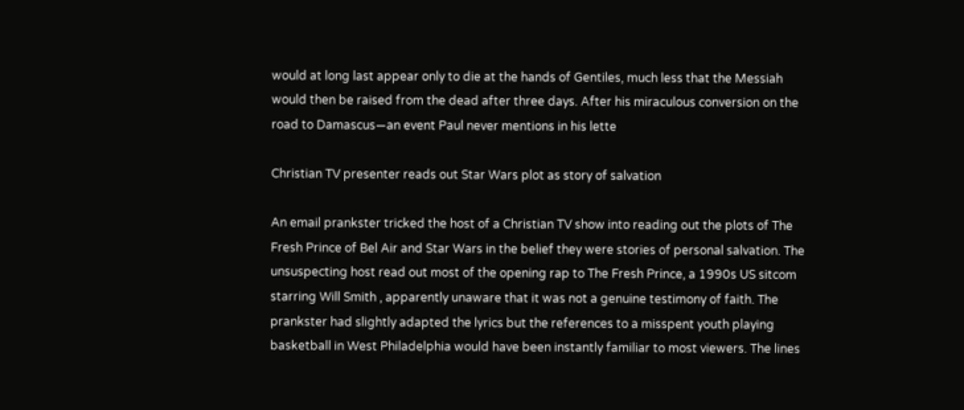would at long last appear only to die at the hands of Gentiles, much less that the Messiah would then be raised from the dead after three days. After his miraculous conversion on the road to Damascus—an event Paul never mentions in his lette

Christian TV presenter reads out Star Wars plot as story of salvation

An email prankster tricked the host of a Christian TV show into reading out the plots of The Fresh Prince of Bel Air and Star Wars in the belief they were stories of personal salvation. The unsuspecting host read out most of the opening rap to The Fresh Prince, a 1990s US sitcom starring Will Smith , apparently unaware that it was not a genuine testimony of faith. The prankster had slightly adapted the lyrics but the references to a misspent youth playing basketball in West Philadelphia would have been instantly familiar to most viewers. The lines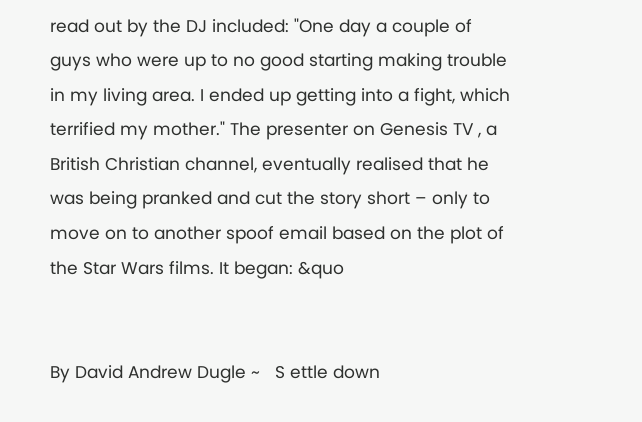read out by the DJ included: "One day a couple of guys who were up to no good starting making trouble in my living area. I ended up getting into a fight, which terrified my mother." The presenter on Genesis TV , a British Christian channel, eventually realised that he was being pranked and cut the story short – only to move on to another spoof email based on the plot of the Star Wars films. It began: &quo


By David Andrew Dugle ~   S ettle down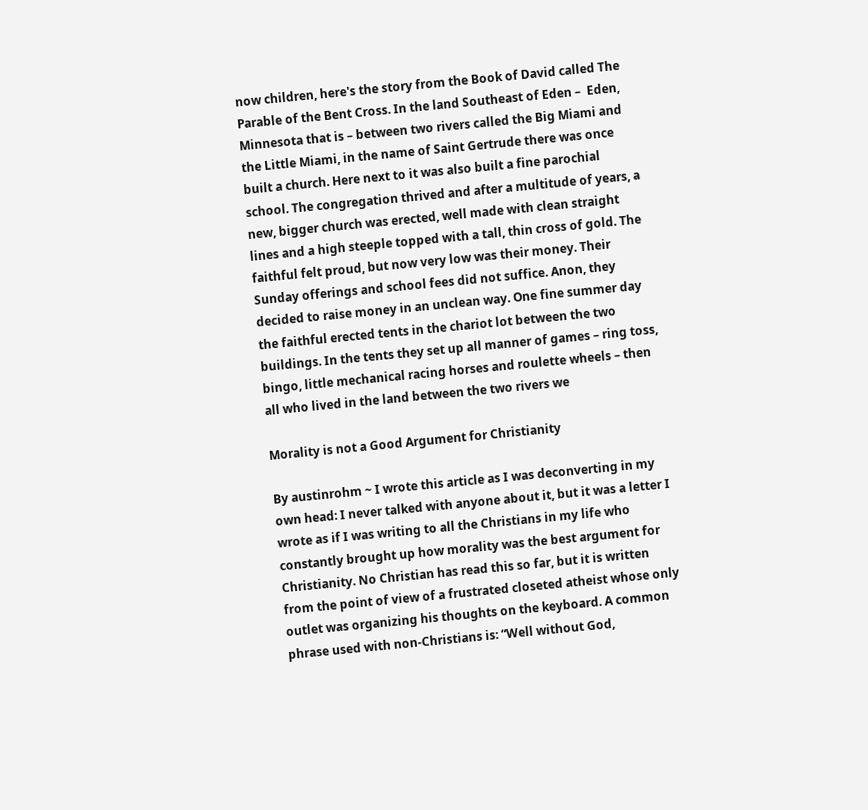now children, here's the story from the Book of David called The Parable of the Bent Cross. In the land Southeast of Eden –  Eden, Minnesota that is – between two rivers called the Big Miami and the Little Miami, in the name of Saint Gertrude there was once built a church. Here next to it was also built a fine parochial school. The congregation thrived and after a multitude of years, a new, bigger church was erected, well made with clean straight lines and a high steeple topped with a tall, thin cross of gold. The faithful felt proud, but now very low was their money. Their Sunday offerings and school fees did not suffice. Anon, they decided to raise money in an unclean way. One fine summer day the faithful erected tents in the chariot lot between the two buildings. In the tents they set up all manner of games – ring toss, bingo, little mechanical racing horses and roulette wheels – then all who lived in the land between the two rivers we

Morality is not a Good Argument for Christianity

By austinrohm ~ I wrote this article as I was deconverting in my own head: I never talked with anyone about it, but it was a letter I wrote as if I was writing to all the Christians in my life who constantly brought up how morality was the best argument for Christianity. No Christian has read this so far, but it is written from the point of view of a frustrated closeted atheist whose only outlet was organizing his thoughts on the keyboard. A common phrase used with non-Christians is: “Well without God,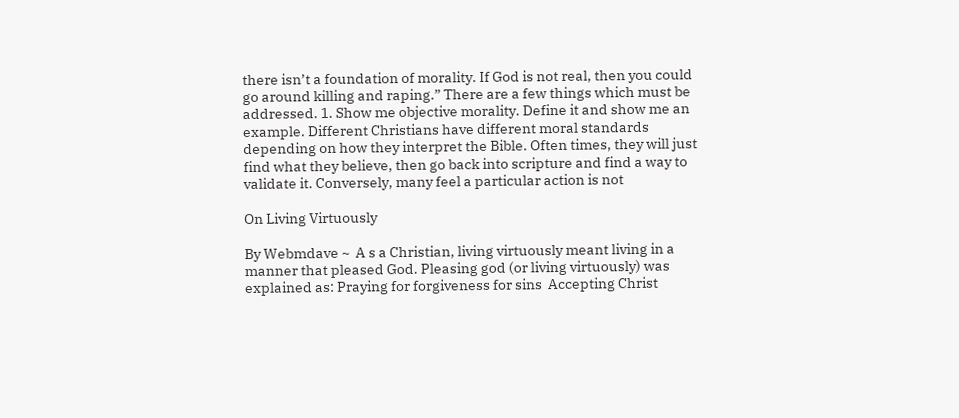there isn’t a foundation of morality. If God is not real, then you could go around killing and raping.” There are a few things which must be addressed. 1. Show me objective morality. Define it and show me an example. Different Christians have different moral standards depending on how they interpret the Bible. Often times, they will just find what they believe, then go back into scripture and find a way to validate it. Conversely, many feel a particular action is not

On Living Virtuously

By Webmdave ~  A s a Christian, living virtuously meant living in a manner that pleased God. Pleasing god (or living virtuously) was explained as: Praying for forgiveness for sins  Accepting Christ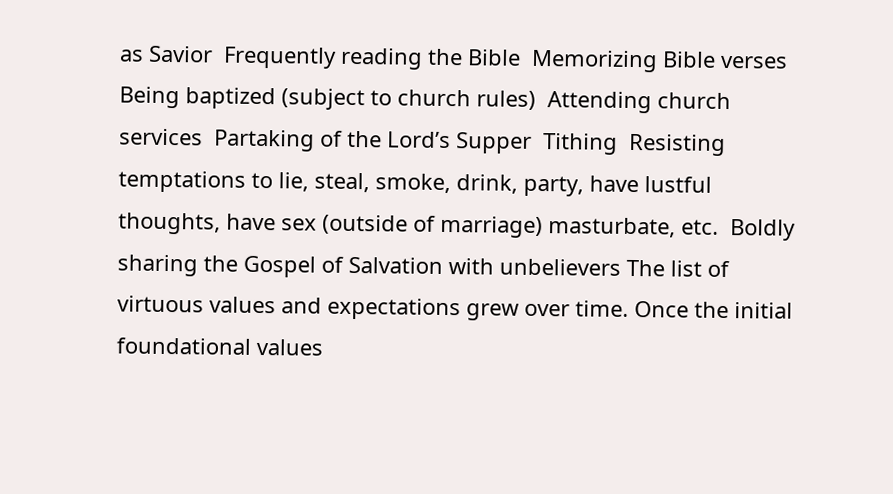as Savior  Frequently reading the Bible  Memorizing Bible verses Being baptized (subject to church rules)  Attending church services  Partaking of the Lord’s Supper  Tithing  Resisting temptations to lie, steal, smoke, drink, party, have lustful thoughts, have sex (outside of marriage) masturbate, etc.  Boldly sharing the Gospel of Salvation with unbelievers The list of virtuous values and expectations grew over time. Once the initial foundational values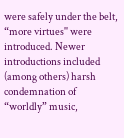were safely under the belt, “more virtues'' were introduced. Newer introductions included (among others) harsh condemnation of “worldly” music,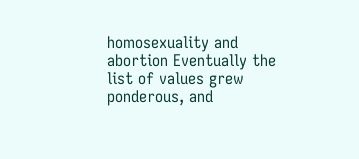homosexuality and abortion Eventually the list of values grew ponderous, and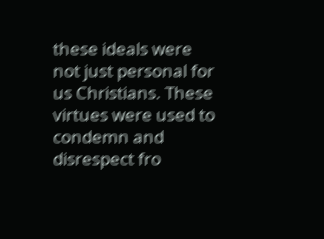these ideals were not just personal for us Christians. These virtues were used to condemn and disrespect fro